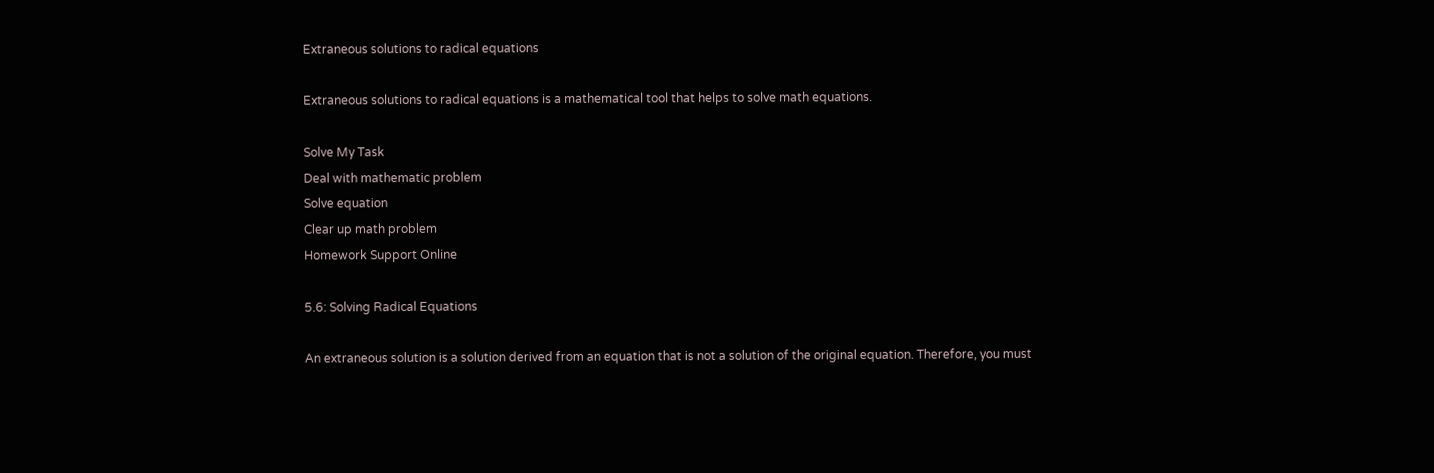Extraneous solutions to radical equations

Extraneous solutions to radical equations is a mathematical tool that helps to solve math equations.

Solve My Task
Deal with mathematic problem
Solve equation
Clear up math problem
Homework Support Online

5.6: Solving Radical Equations

An extraneous solution is a solution derived from an equation that is not a solution of the original equation. Therefore, you must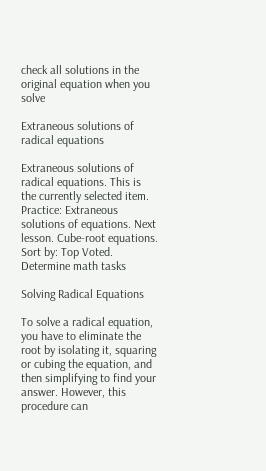check all solutions in the original equation when you solve

Extraneous solutions of radical equations

Extraneous solutions of radical equations. This is the currently selected item. Practice: Extraneous solutions of equations. Next lesson. Cube-root equations. Sort by: Top Voted.
Determine math tasks

Solving Radical Equations

To solve a radical equation, you have to eliminate the root by isolating it, squaring or cubing the equation, and then simplifying to find your answer. However, this procedure can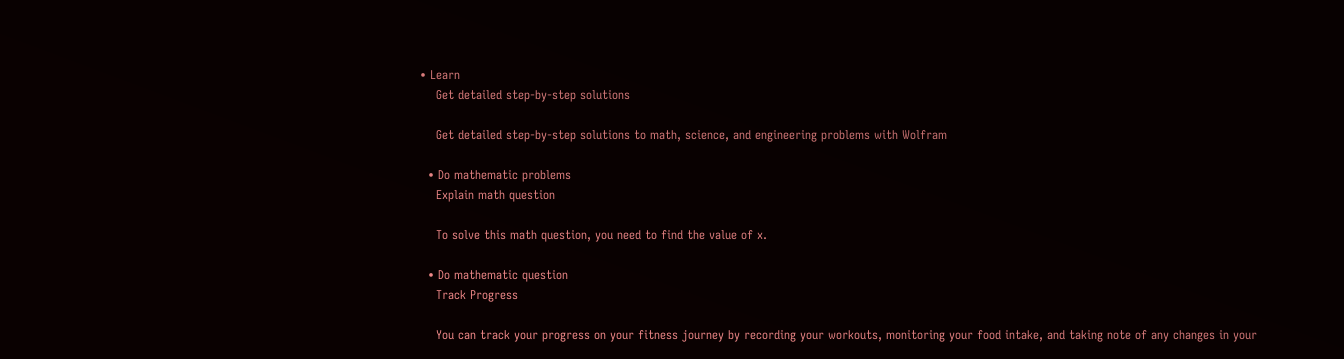• Learn
    Get detailed step-by-step solutions

    Get detailed step-by-step solutions to math, science, and engineering problems with Wolfram

  • Do mathematic problems
    Explain math question

    To solve this math question, you need to find the value of x.

  • Do mathematic question
    Track Progress

    You can track your progress on your fitness journey by recording your workouts, monitoring your food intake, and taking note of any changes in your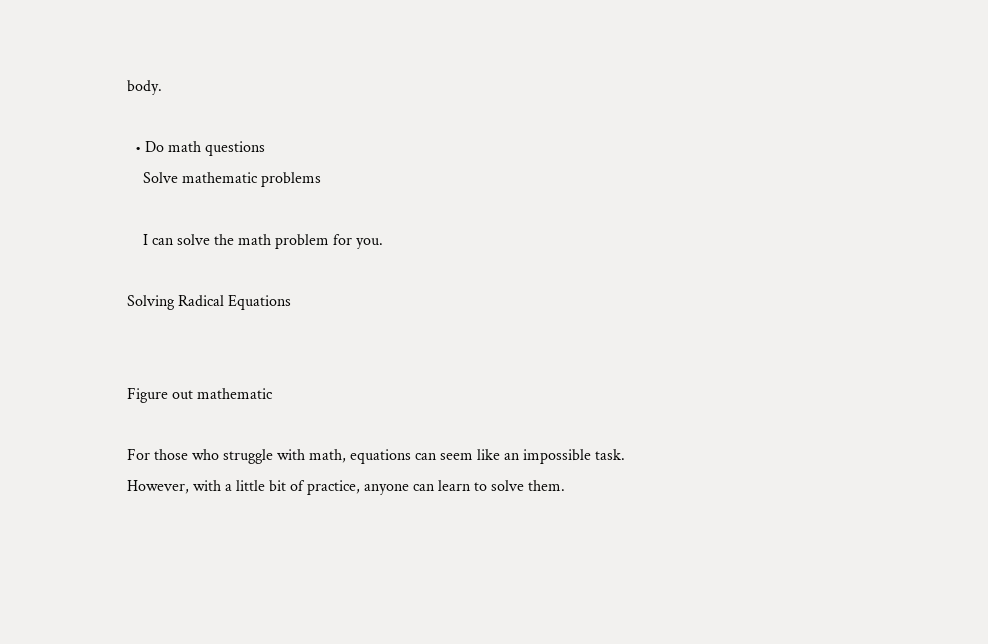body.

  • Do math questions
    Solve mathematic problems

    I can solve the math problem for you.

Solving Radical Equations


Figure out mathematic

For those who struggle with math, equations can seem like an impossible task. However, with a little bit of practice, anyone can learn to solve them.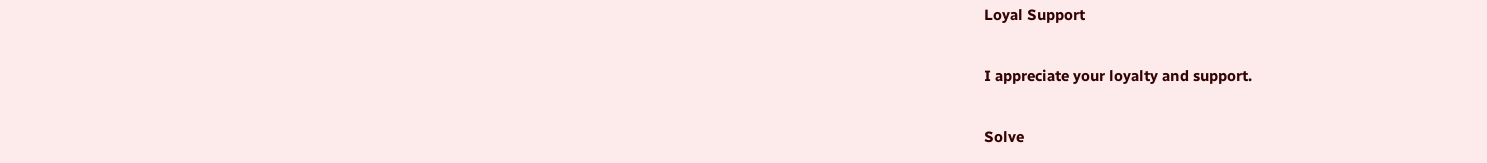Loyal Support

I appreciate your loyalty and support.

Solve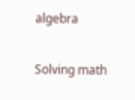algebra

Solving math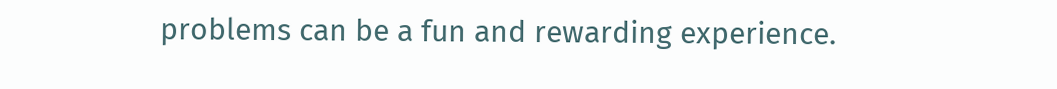problems can be a fun and rewarding experience.